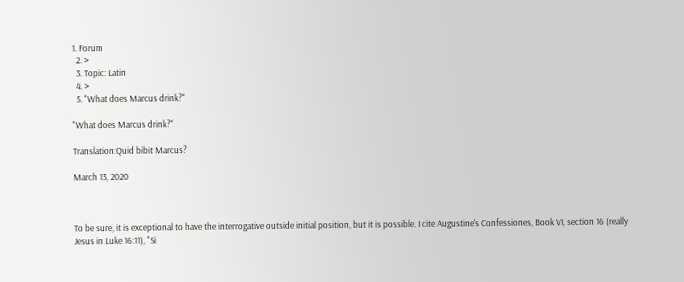1. Forum
  2. >
  3. Topic: Latin
  4. >
  5. "What does Marcus drink?"

"What does Marcus drink?"

Translation:Quid bibit Marcus?

March 13, 2020



To be sure, it is exceptional to have the interrogative outside initial position, but it is possible. I cite Augustine's Confessiones, Book VI, section 16 (really Jesus in Luke 16:11), "Si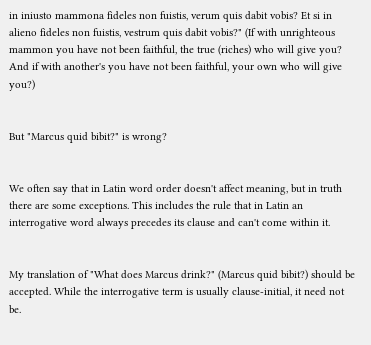in iniusto mammona fideles non fuistis, verum quis dabit vobis? Et si in alieno fideles non fuistis, vestrum quis dabit vobis?" (If with unrighteous mammon you have not been faithful, the true (riches) who will give you? And if with another's you have not been faithful, your own who will give you?)


But "Marcus quid bibit?" is wrong?


We often say that in Latin word order doesn't affect meaning, but in truth there are some exceptions. This includes the rule that in Latin an interrogative word always precedes its clause and can't come within it.


My translation of "What does Marcus drink?" (Marcus quid bibit?) should be accepted. While the interrogative term is usually clause-initial, it need not be.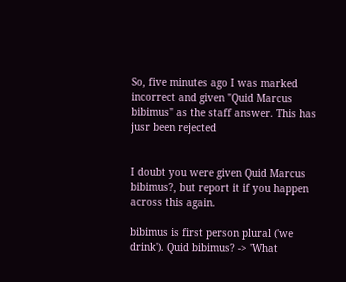So, five minutes ago I was marked incorrect and given "Quid Marcus bibimus" as the staff answer. This has jusr been rejected


I doubt you were given Quid Marcus bibimus?, but report it if you happen across this again.

bibimus is first person plural ('we drink'). Quid bibimus? -> 'What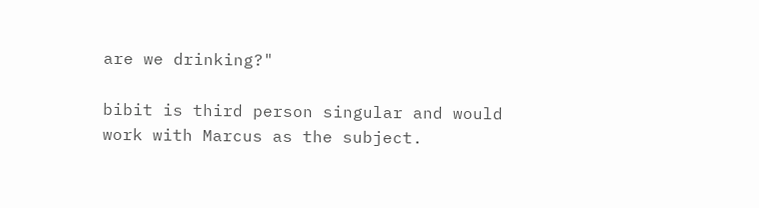are we drinking?"

bibit is third person singular and would work with Marcus as the subject.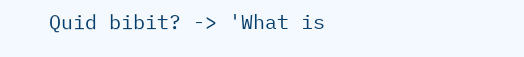Quid bibit? -> 'What is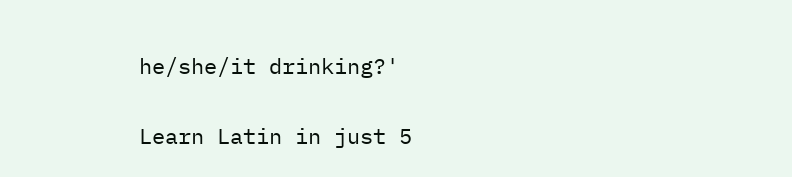he/she/it drinking?'

Learn Latin in just 5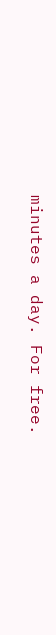minutes a day. For free.